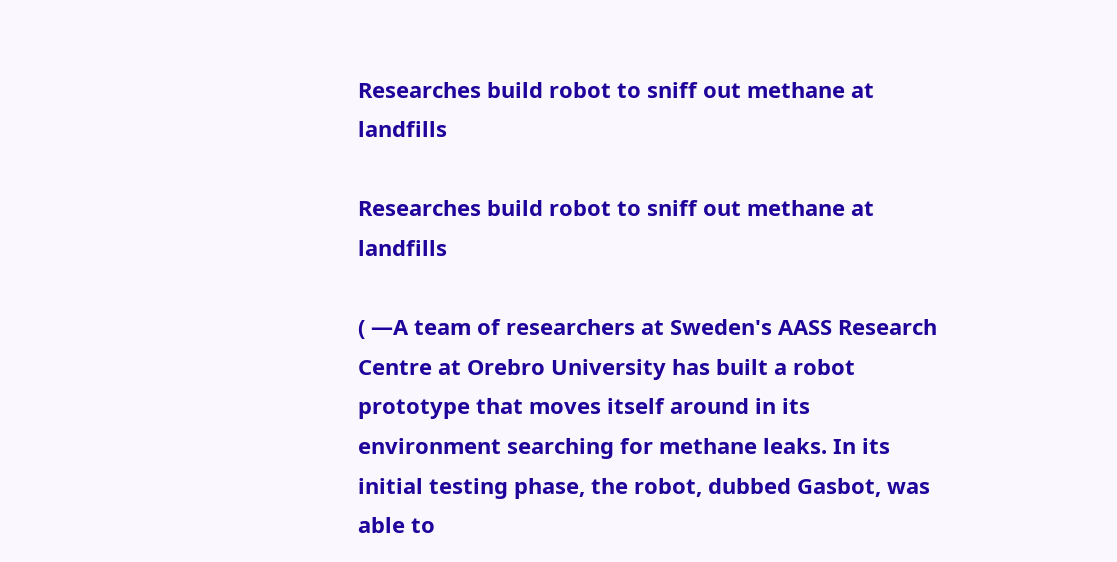Researches build robot to sniff out methane at landfills

Researches build robot to sniff out methane at landfills

( —A team of researchers at Sweden's AASS Research Centre at Orebro University has built a robot prototype that moves itself around in its environment searching for methane leaks. In its initial testing phase, the robot, dubbed Gasbot, was able to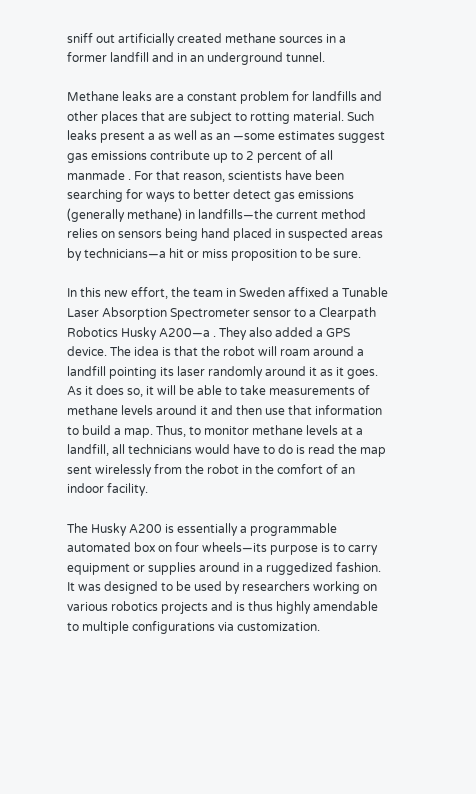sniff out artificially created methane sources in a former landfill and in an underground tunnel.

Methane leaks are a constant problem for landfills and other places that are subject to rotting material. Such leaks present a as well as an —some estimates suggest gas emissions contribute up to 2 percent of all manmade . For that reason, scientists have been searching for ways to better detect gas emissions (generally methane) in landfills—the current method relies on sensors being hand placed in suspected areas by technicians—a hit or miss proposition to be sure.

In this new effort, the team in Sweden affixed a Tunable Laser Absorption Spectrometer sensor to a Clearpath Robotics Husky A200—a . They also added a GPS device. The idea is that the robot will roam around a landfill pointing its laser randomly around it as it goes. As it does so, it will be able to take measurements of methane levels around it and then use that information to build a map. Thus, to monitor methane levels at a landfill, all technicians would have to do is read the map sent wirelessly from the robot in the comfort of an indoor facility.

The Husky A200 is essentially a programmable automated box on four wheels—its purpose is to carry equipment or supplies around in a ruggedized fashion. It was designed to be used by researchers working on various robotics projects and is thus highly amendable to multiple configurations via customization.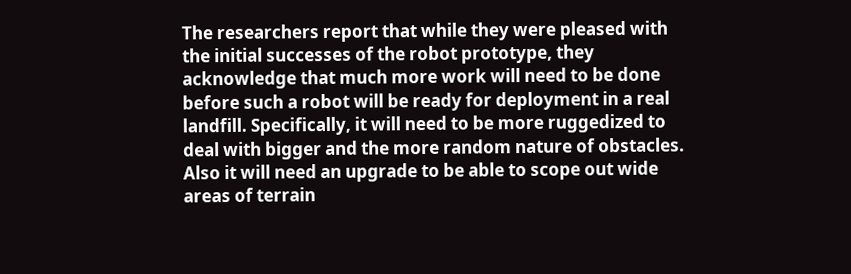The researchers report that while they were pleased with the initial successes of the robot prototype, they acknowledge that much more work will need to be done before such a robot will be ready for deployment in a real landfill. Specifically, it will need to be more ruggedized to deal with bigger and the more random nature of obstacles. Also it will need an upgrade to be able to scope out wide areas of terrain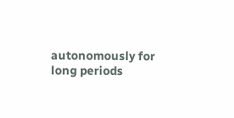autonomously for long periods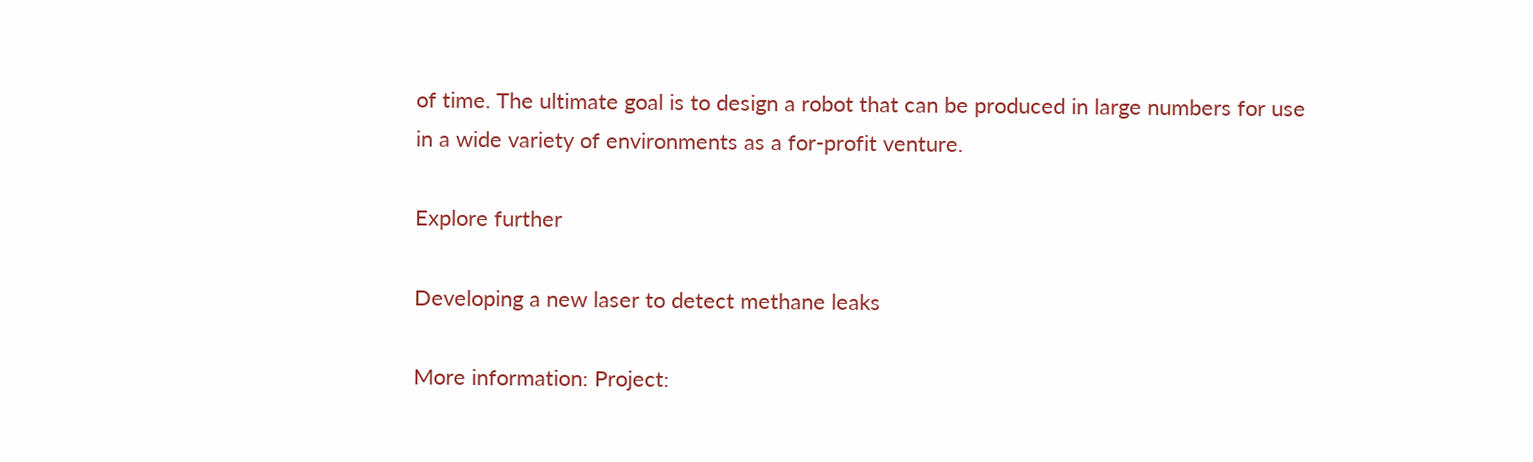of time. The ultimate goal is to design a robot that can be produced in large numbers for use in a wide variety of environments as a for-profit venture.

Explore further

Developing a new laser to detect methane leaks

More information: Project: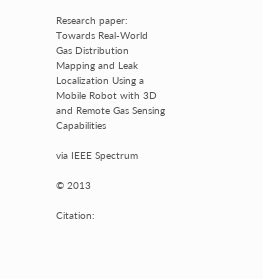Research paper: Towards Real-World Gas Distribution Mapping and Leak Localization Using a Mobile Robot with 3D and Remote Gas Sensing Capabilities

via IEEE Spectrum

© 2013

Citation: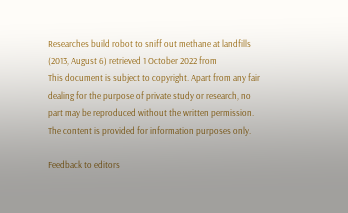Researches build robot to sniff out methane at landfills (2013, August 6) retrieved 1 October 2022 from
This document is subject to copyright. Apart from any fair dealing for the purpose of private study or research, no part may be reproduced without the written permission. The content is provided for information purposes only.

Feedback to editors